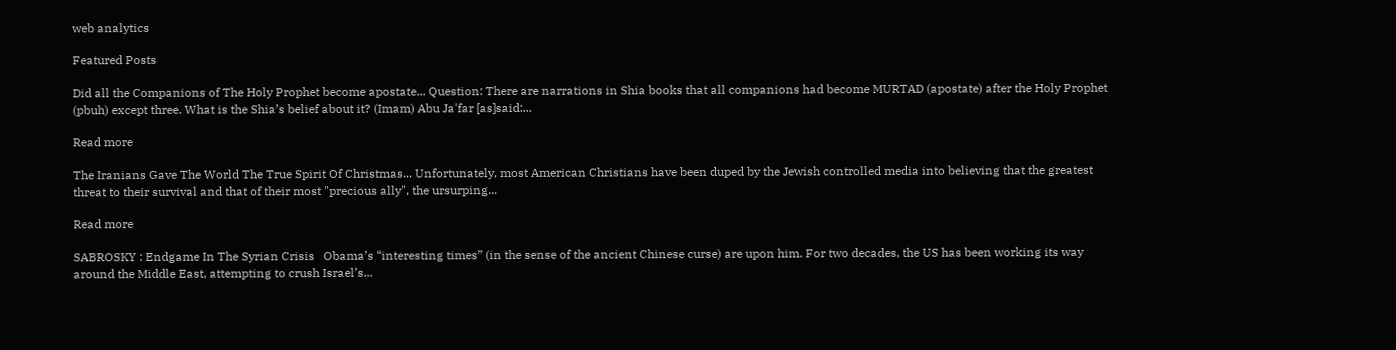web analytics

Featured Posts

Did all the Companions of The Holy Prophet become apostate... Question: There are narrations in Shia books that all companions had become MURTAD (apostate) after the Holy Prophet (pbuh) except three. What is the Shia’s belief about it? (Imam) Abu Ja'far [as]said:...

Read more

The Iranians Gave The World The True Spirit Of Christmas... Unfortunately, most American Christians have been duped by the Jewish controlled media into believing that the greatest threat to their survival and that of their most "precious ally", the ursurping...

Read more

SABROSKY : Endgame In The Syrian Crisis   Obama’s “interesting times” (in the sense of the ancient Chinese curse) are upon him. For two decades, the US has been working its way around the Middle East, attempting to crush Israel’s...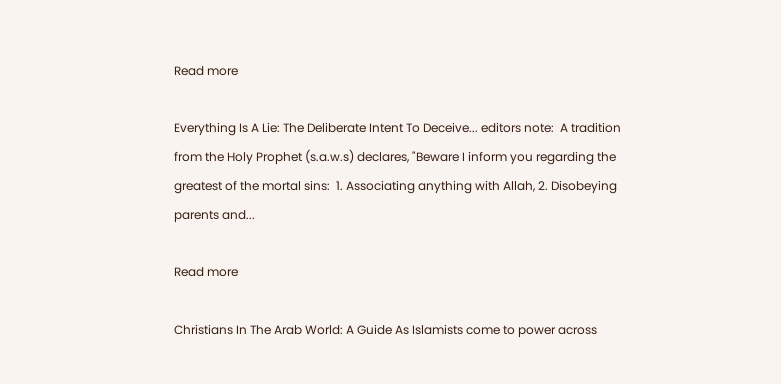Read more

Everything Is A Lie: The Deliberate Intent To Deceive... editors note:  A tradition from the Holy Prophet (s.a.w.s) declares, "Beware I inform you regarding the greatest of the mortal sins:  1. Associating anything with Allah, 2. Disobeying parents and...

Read more

Christians In The Arab World: A Guide As Islamists come to power across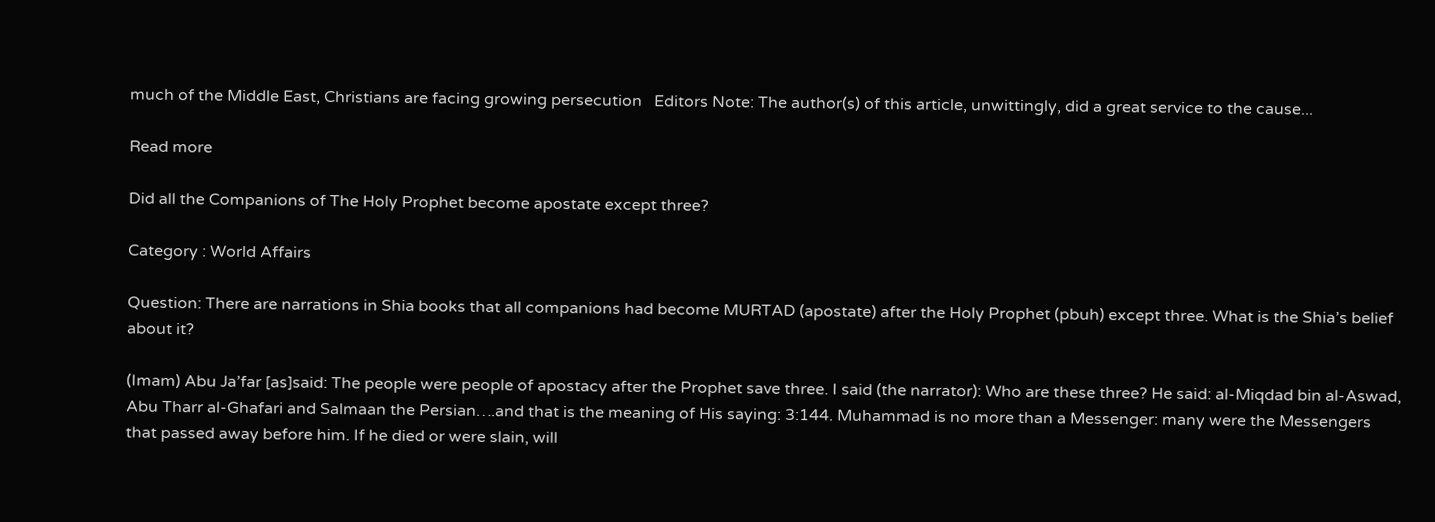much of the Middle East, Christians are facing growing persecution   Editors Note: The author(s) of this article, unwittingly, did a great service to the cause...

Read more

Did all the Companions of The Holy Prophet become apostate except three?

Category : World Affairs

Question: There are narrations in Shia books that all companions had become MURTAD (apostate) after the Holy Prophet (pbuh) except three. What is the Shia’s belief about it?

(Imam) Abu Ja’far [as]said: The people were people of apostacy after the Prophet save three. I said (the narrator): Who are these three? He said: al-Miqdad bin al-Aswad, Abu Tharr al-Ghafari and Salmaan the Persian….and that is the meaning of His saying: 3:144. Muhammad is no more than a Messenger: many were the Messengers that passed away before him. If he died or were slain, will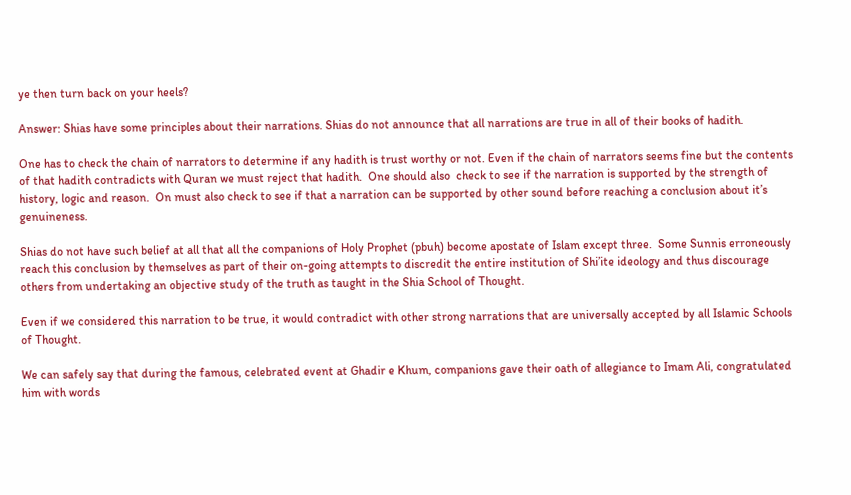ye then turn back on your heels?

Answer: Shias have some principles about their narrations. Shias do not announce that all narrations are true in all of their books of hadith.

One has to check the chain of narrators to determine if any hadith is trust worthy or not. Even if the chain of narrators seems fine but the contents of that hadith contradicts with Quran we must reject that hadith.  One should also  check to see if the narration is supported by the strength of history, logic and reason.  On must also check to see if that a narration can be supported by other sound before reaching a conclusion about it’s genuineness.

Shias do not have such belief at all that all the companions of Holy Prophet (pbuh) become apostate of Islam except three.  Some Sunnis erroneously reach this conclusion by themselves as part of their on-going attempts to discredit the entire institution of Shi’ite ideology and thus discourage others from undertaking an objective study of the truth as taught in the Shia School of Thought.

Even if we considered this narration to be true, it would contradict with other strong narrations that are universally accepted by all Islamic Schools of Thought.

We can safely say that during the famous, celebrated event at Ghadir e Khum, companions gave their oath of allegiance to Imam Ali, congratulated him with words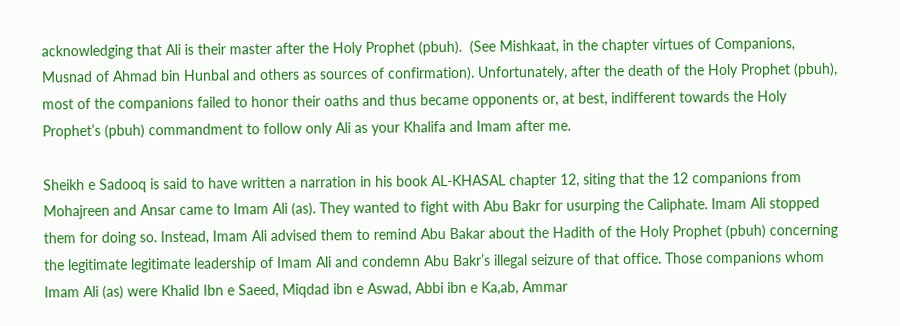acknowledging that Ali is their master after the Holy Prophet (pbuh).  (See Mishkaat, in the chapter virtues of Companions, Musnad of Ahmad bin Hunbal and others as sources of confirmation). Unfortunately, after the death of the Holy Prophet (pbuh), most of the companions failed to honor their oaths and thus became opponents or, at best, indifferent towards the Holy Prophet’s (pbuh) commandment to follow only Ali as your Khalifa and Imam after me.

Sheikh e Sadooq is said to have written a narration in his book AL-KHASAL chapter 12, siting that the 12 companions from Mohajreen and Ansar came to Imam Ali (as). They wanted to fight with Abu Bakr for usurping the Caliphate. Imam Ali stopped them for doing so. Instead, Imam Ali advised them to remind Abu Bakar about the Hadith of the Holy Prophet (pbuh) concerning the legitimate legitimate leadership of Imam Ali and condemn Abu Bakr’s illegal seizure of that office. Those companions whom Imam Ali (as) were Khalid Ibn e Saeed, Miqdad ibn e Aswad, Abbi ibn e Ka,ab, Ammar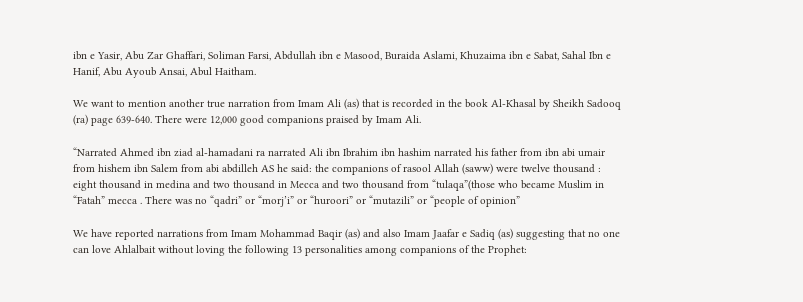ibn e Yasir, Abu Zar Ghaffari, Soliman Farsi, Abdullah ibn e Masood, Buraida Aslami, Khuzaima ibn e Sabat, Sahal Ibn e Hanif, Abu Ayoub Ansai, Abul Haitham.

We want to mention another true narration from Imam Ali (as) that is recorded in the book Al-Khasal by Sheikh Sadooq (ra) page 639-640. There were 12,000 good companions praised by Imam Ali.

“Narrated Ahmed ibn ziad al-hamadani ra narrated Ali ibn Ibrahim ibn hashim narrated his father from ibn abi umair from hishem ibn Salem from abi abdilleh AS he said: the companions of rasool Allah (saww) were twelve thousand : eight thousand in medina and two thousand in Mecca and two thousand from “tulaqa”(those who became Muslim in “Fatah” mecca . There was no “qadri” or “morj’i” or “huroori” or “mutazili” or “people of opinion”

We have reported narrations from Imam Mohammad Baqir (as) and also Imam Jaafar e Sadiq (as) suggesting that no one can love Ahlalbait without loving the following 13 personalities among companions of the Prophet: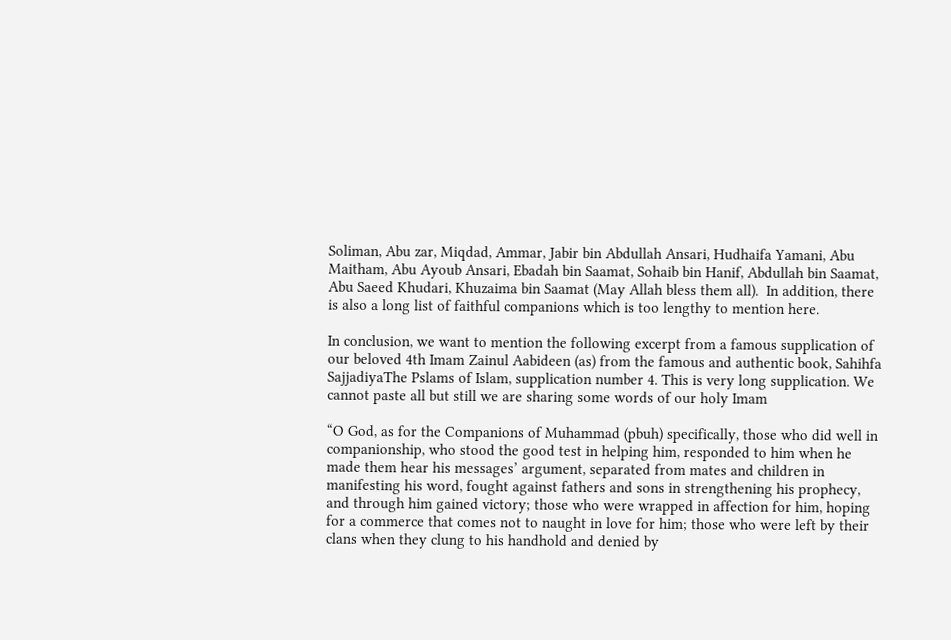Soliman, Abu zar, Miqdad, Ammar, Jabir bin Abdullah Ansari, Hudhaifa Yamani, Abu Maitham, Abu Ayoub Ansari, Ebadah bin Saamat, Sohaib bin Hanif, Abdullah bin Saamat, Abu Saeed Khudari, Khuzaima bin Saamat (May Allah bless them all).  In addition, there is also a long list of faithful companions which is too lengthy to mention here.

In conclusion, we want to mention the following excerpt from a famous supplication of our beloved 4th Imam Zainul Aabideen (as) from the famous and authentic book, Sahihfa SajjadiyaThe Pslams of Islam, supplication number 4. This is very long supplication. We cannot paste all but still we are sharing some words of our holy Imam

“O God, as for the Companions of Muhammad (pbuh) specifically, those who did well in companionship, who stood the good test in helping him, responded to him when he made them hear his messages’ argument, separated from mates and children in manifesting his word, fought against fathers and sons in strengthening his prophecy, and through him gained victory; those who were wrapped in affection for him, hoping for a commerce that comes not to naught in love for him; those who were left by their clans when they clung to his handhold and denied by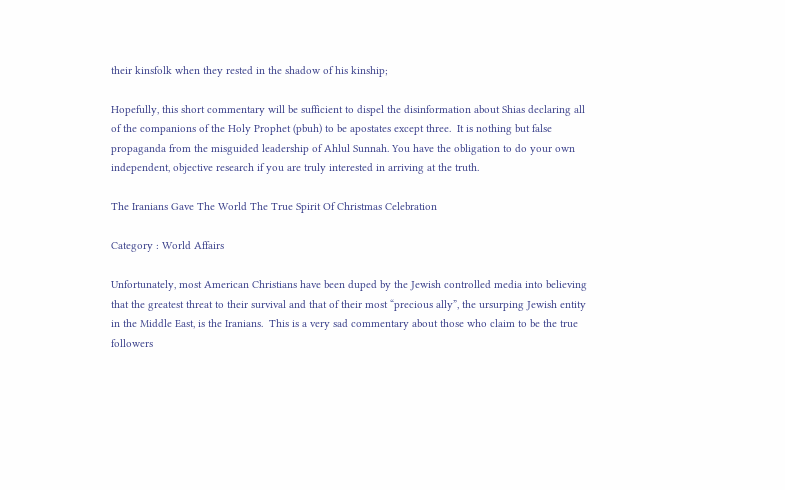their kinsfolk when they rested in the shadow of his kinship;

Hopefully, this short commentary will be sufficient to dispel the disinformation about Shias declaring all of the companions of the Holy Prophet (pbuh) to be apostates except three.  It is nothing but false propaganda from the misguided leadership of Ahlul Sunnah. You have the obligation to do your own independent, objective research if you are truly interested in arriving at the truth.

The Iranians Gave The World The True Spirit Of Christmas Celebration

Category : World Affairs

Unfortunately, most American Christians have been duped by the Jewish controlled media into believing that the greatest threat to their survival and that of their most “precious ally”, the ursurping Jewish entity in the Middle East, is the Iranians.  This is a very sad commentary about those who claim to be the true followers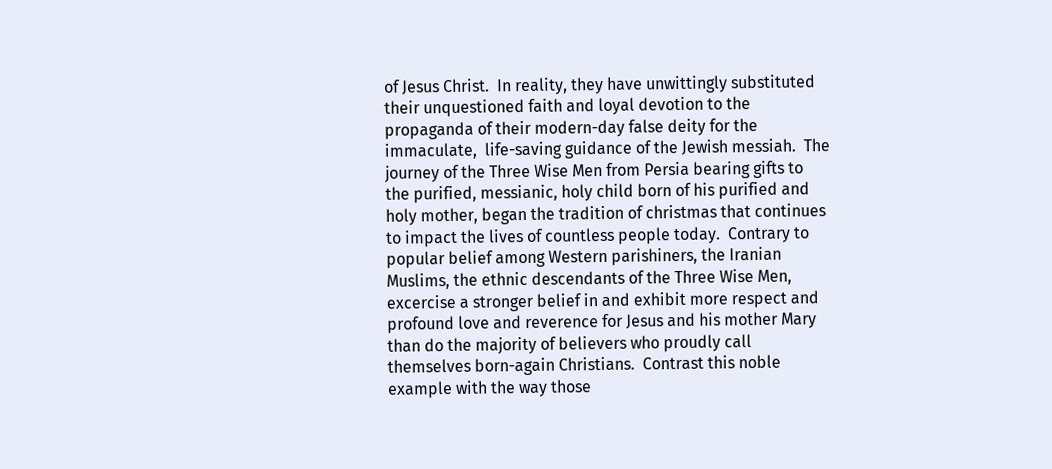of Jesus Christ.  In reality, they have unwittingly substituted their unquestioned faith and loyal devotion to the propaganda of their modern-day false deity for the immaculate,  life-saving guidance of the Jewish messiah.  The journey of the Three Wise Men from Persia bearing gifts to the purified, messianic, holy child born of his purified and holy mother, began the tradition of christmas that continues to impact the lives of countless people today.  Contrary to popular belief among Western parishiners, the Iranian Muslims, the ethnic descendants of the Three Wise Men, excercise a stronger belief in and exhibit more respect and profound love and reverence for Jesus and his mother Mary than do the majority of believers who proudly call themselves born-again Christians.  Contrast this noble example with the way those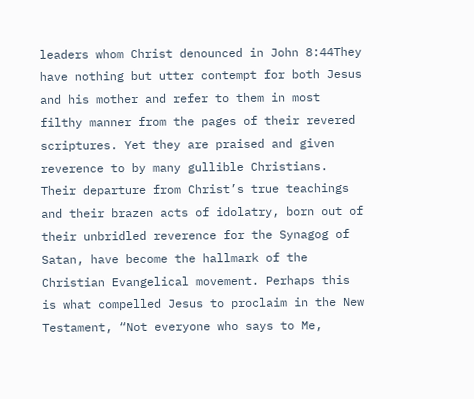leaders whom Christ denounced in John 8:44They have nothing but utter contempt for both Jesus and his mother and refer to them in most filthy manner from the pages of their revered scriptures. Yet they are praised and given reverence to by many gullible Christians.  Their departure from Christ’s true teachings and their brazen acts of idolatry, born out of their unbridled reverence for the Synagog of Satan, have become the hallmark of the Christian Evangelical movement. Perhaps this is what compelled Jesus to proclaim in the New Testament, “Not everyone who says to Me,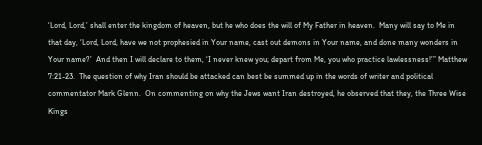‘Lord, Lord,’ shall enter the kingdom of heaven, but he who does the will of My Father in heaven.  Many will say to Me in that day, ‘Lord, Lord, have we not prophesied in Your name, cast out demons in Your name, and done many wonders in Your name?’  And then I will declare to them, ‘I never knew you; depart from Me, you who practice lawlessness!’” Matthew 7:21-23.  The question of why Iran should be attacked can best be summed up in the words of writer and political commentator Mark Glenn.  On commenting on why the Jews want Iran destroyed, he observed that they, the Three Wise Kings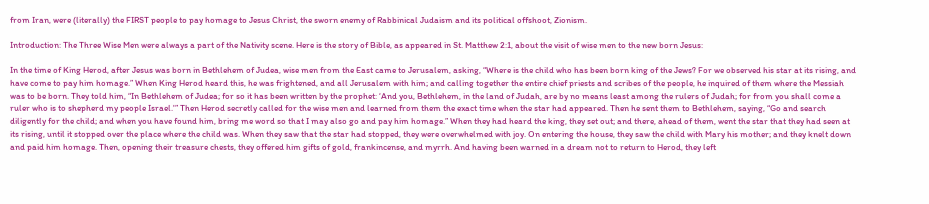from Iran, were (literally) the FIRST people to pay homage to Jesus Christ, the sworn enemy of Rabbinical Judaism and its political offshoot, Zionism.

Introduction: The Three Wise Men were always a part of the Nativity scene. Here is the story of Bible, as appeared in St. Matthew 2:1, about the visit of wise men to the new born Jesus:

In the time of King Herod, after Jesus was born in Bethlehem of Judea, wise men from the East came to Jerusalem, asking, “Where is the child who has been born king of the Jews? For we observed his star at its rising, and have come to pay him homage.” When King Herod heard this, he was frightened, and all Jerusalem with him; and calling together the entire chief priests and scribes of the people, he inquired of them where the Messiah was to be born. They told him, “In Bethlehem of Judea; for so it has been written by the prophet: ‘And you, Bethlehem, in the land of Judah, are by no means least among the rulers of Judah; for from you shall come a ruler who is to shepherd my people Israel.'” Then Herod secretly called for the wise men and learned from them the exact time when the star had appeared. Then he sent them to Bethlehem, saying, “Go and search diligently for the child; and when you have found him, bring me word so that I may also go and pay him homage.” When they had heard the king, they set out; and there, ahead of them, went the star that they had seen at its rising, until it stopped over the place where the child was. When they saw that the star had stopped, they were overwhelmed with joy. On entering the house, they saw the child with Mary his mother; and they knelt down and paid him homage. Then, opening their treasure chests, they offered him gifts of gold, frankincense, and myrrh. And having been warned in a dream not to return to Herod, they left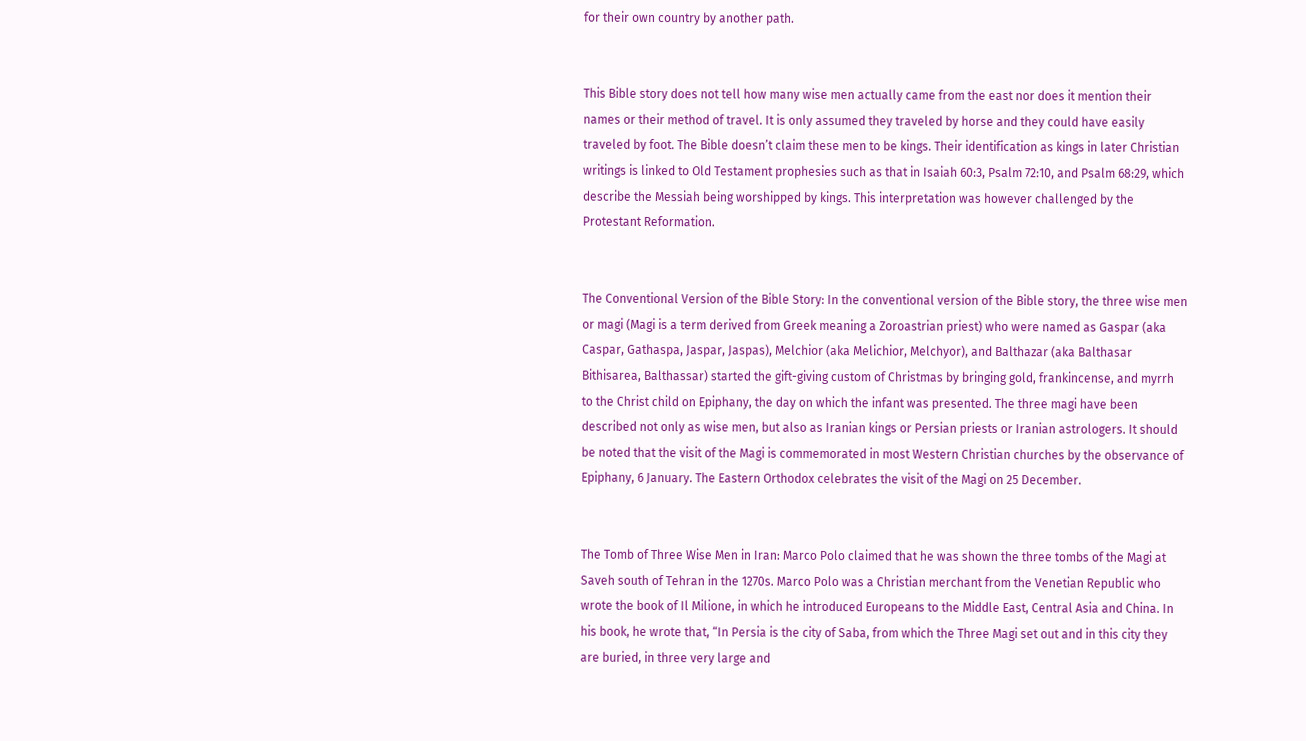for their own country by another path.


This Bible story does not tell how many wise men actually came from the east nor does it mention their names or their method of travel. It is only assumed they traveled by horse and they could have easily traveled by foot. The Bible doesn’t claim these men to be kings. Their identification as kings in later Christian writings is linked to Old Testament prophesies such as that in Isaiah 60:3, Psalm 72:10, and Psalm 68:29, which describe the Messiah being worshipped by kings. This interpretation was however challenged by the Protestant Reformation.


The Conventional Version of the Bible Story: In the conventional version of the Bible story, the three wise men or magi (Magi is a term derived from Greek meaning a Zoroastrian priest) who were named as Gaspar (aka Caspar, Gathaspa, Jaspar, Jaspas), Melchior (aka Melichior, Melchyor), and Balthazar (aka Balthasar Bithisarea, Balthassar) started the gift-giving custom of Christmas by bringing gold, frankincense, and myrrh to the Christ child on Epiphany, the day on which the infant was presented. The three magi have been described not only as wise men, but also as Iranian kings or Persian priests or Iranian astrologers. It should be noted that the visit of the Magi is commemorated in most Western Christian churches by the observance of Epiphany, 6 January. The Eastern Orthodox celebrates the visit of the Magi on 25 December.


The Tomb of Three Wise Men in Iran: Marco Polo claimed that he was shown the three tombs of the Magi at Saveh south of Tehran in the 1270s. Marco Polo was a Christian merchant from the Venetian Republic who wrote the book of Il Milione, in which he introduced Europeans to the Middle East, Central Asia and China. In his book, he wrote that, “In Persia is the city of Saba, from which the Three Magi set out and in this city they are buried, in three very large and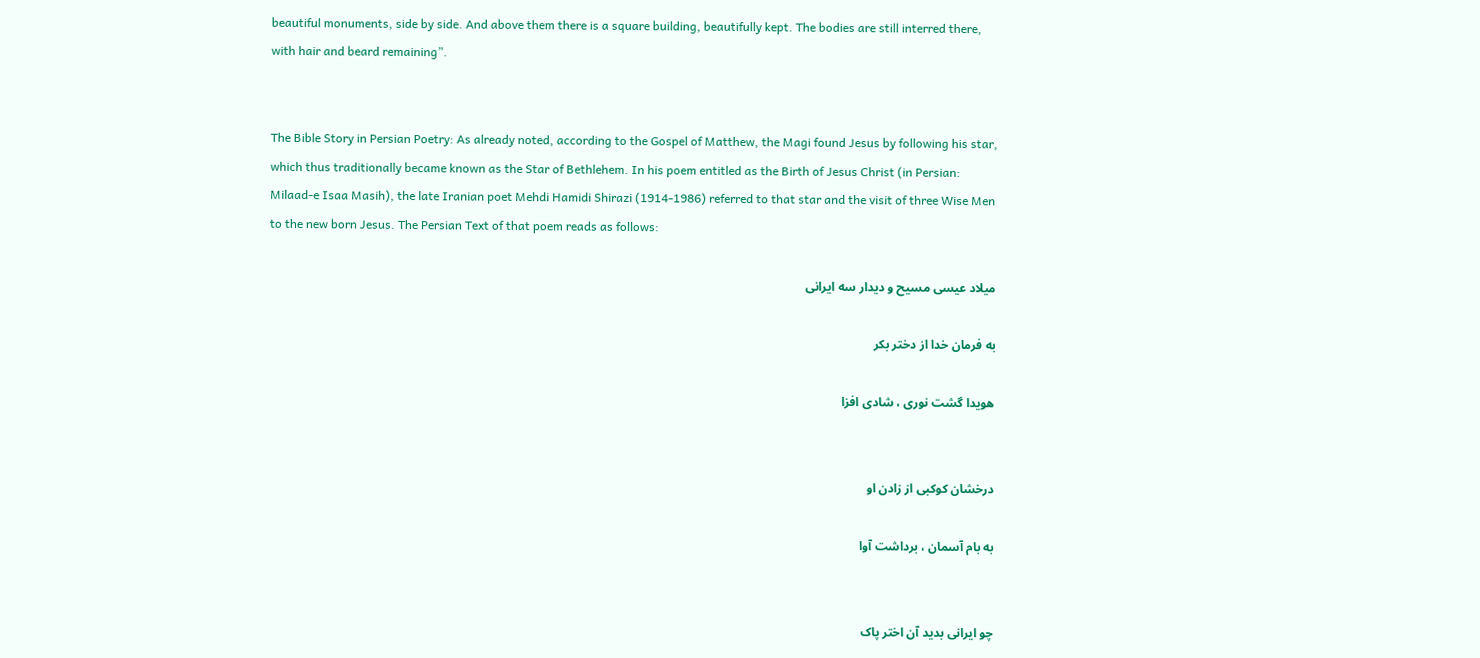beautiful monuments, side by side. And above them there is a square building, beautifully kept. The bodies are still interred there, with hair and beard remaining”.


The Bible Story in Persian Poetry: As already noted, according to the Gospel of Matthew, the Magi found Jesus by following his star, which thus traditionally became known as the Star of Bethlehem. In his poem entitled as the Birth of Jesus Christ (in Persian: Milaad-e Isaa Masih), the late Iranian poet Mehdi Hamidi Shirazi (1914-1986) referred to that star and the visit of three Wise Men to the new born Jesus. The Persian Text of that poem reads as follows:

میلاد عیسی مسیح و دیدار سه ایرانی

به فرمان خدا از دختر بکر

هویدا گشت نوری ، شادی افزا


درخشان کوکبی از زادن او

به بام آسمان ، برداشت آوا


چو ایرانی بدید آن اختر پاک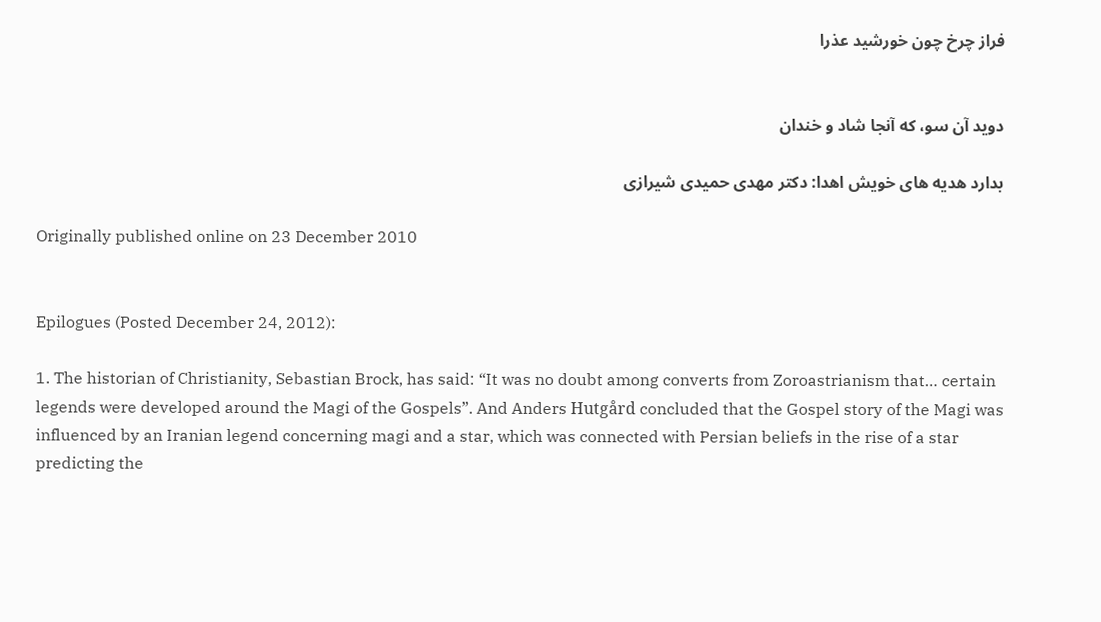فراز چرخ چون خورشید عذرا


دوید آن سو، که آنجا شاد و خندان

بدارد هدیه های خویش اهدا: دکتر مهدی حمیدی شیرازی

Originally published online on 23 December 2010


Epilogues (Posted December 24, 2012):

1. The historian of Christianity, Sebastian Brock, has said: “It was no doubt among converts from Zoroastrianism that… certain legends were developed around the Magi of the Gospels”. And Anders Hutgård concluded that the Gospel story of the Magi was influenced by an Iranian legend concerning magi and a star, which was connected with Persian beliefs in the rise of a star predicting the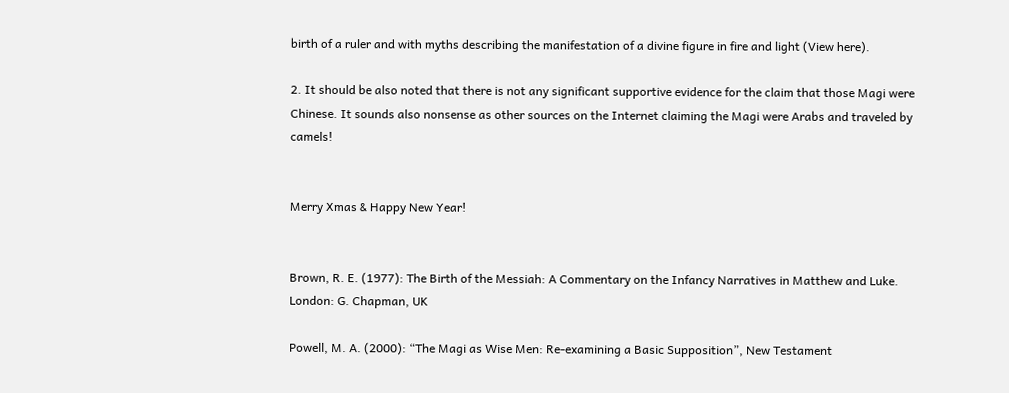birth of a ruler and with myths describing the manifestation of a divine figure in fire and light (View here).

2. It should be also noted that there is not any significant supportive evidence for the claim that those Magi were Chinese. It sounds also nonsense as other sources on the Internet claiming the Magi were Arabs and traveled by camels!


Merry Xmas & Happy New Year!


Brown, R. E. (1977): The Birth of the Messiah: A Commentary on the Infancy Narratives in Matthew and Luke. London: G. Chapman, UK

Powell, M. A. (2000): “The Magi as Wise Men: Re-examining a Basic Supposition”, New Testament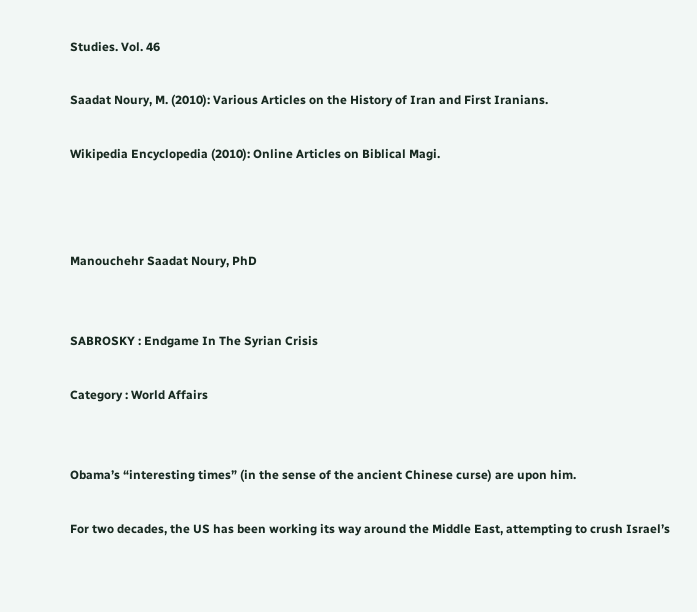Studies. Vol. 46

Saadat Noury, M. (2010): Various Articles on the History of Iran and First Iranians.

Wikipedia Encyclopedia (2010): Online Articles on Biblical Magi.



Manouchehr Saadat Noury, PhD


SABROSKY : Endgame In The Syrian Crisis

Category : World Affairs


Obama’s “interesting times” (in the sense of the ancient Chinese curse) are upon him.

For two decades, the US has been working its way around the Middle East, attempting to crush Israel’s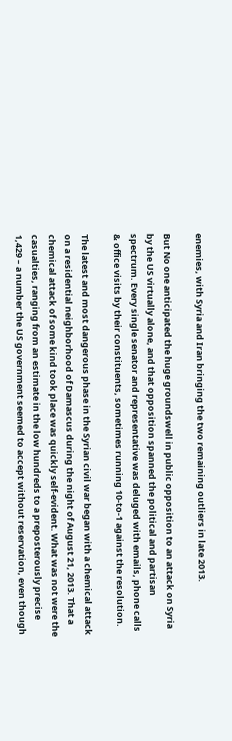enemies, with Syria and Iran bringing the two remaining outliers in late 2013.

But No one anticipated the huge groundswell in public opposition to an attack on Syria by the US virtually alone, and that opposition spanned the political and partisan spectrum. Every single senator and representative was deluged with emails, phone calls & office visits by their constituents, sometimes running 10-to-1 against the resolution.

The latest and most dangerous phase in the Syrian civil war began with a chemical attack on a residential neighborhood of Damascus during the night of August 21, 2013. That a chemical attack of some kind took place was quickly self-evident. What was not were the casualties, ranging from an estimate in the low hundreds to a preposterously precise 1,429 – a number the US government seemed to accept without reservation, even though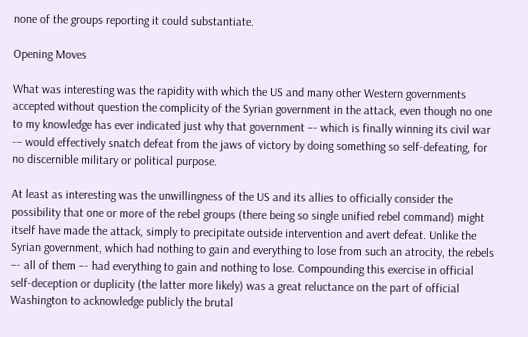none of the groups reporting it could substantiate.

Opening Moves

What was interesting was the rapidity with which the US and many other Western governments accepted without question the complicity of the Syrian government in the attack, even though no one to my knowledge has ever indicated just why that government –- which is finally winning its civil war -– would effectively snatch defeat from the jaws of victory by doing something so self-defeating, for no discernible military or political purpose.

At least as interesting was the unwillingness of the US and its allies to officially consider the possibility that one or more of the rebel groups (there being so single unified rebel command) might itself have made the attack, simply to precipitate outside intervention and avert defeat. Unlike the Syrian government, which had nothing to gain and everything to lose from such an atrocity, the rebels –- all of them –- had everything to gain and nothing to lose. Compounding this exercise in official self-deception or duplicity (the latter more likely) was a great reluctance on the part of official Washington to acknowledge publicly the brutal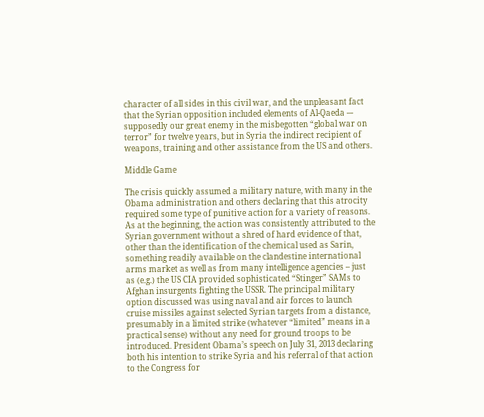character of all sides in this civil war, and the unpleasant fact that the Syrian opposition included elements of Al-Qaeda –- supposedly our great enemy in the misbegotten “global war on terror” for twelve years, but in Syria the indirect recipient of weapons, training and other assistance from the US and others.

Middle Game

The crisis quickly assumed a military nature, with many in the Obama administration and others declaring that this atrocity required some type of punitive action for a variety of reasons. As at the beginning, the action was consistently attributed to the Syrian government without a shred of hard evidence of that, other than the identification of the chemical used as Sarin, something readily available on the clandestine international arms market as well as from many intelligence agencies – just as (e.g.) the US CIA provided sophisticated “Stinger” SAMs to Afghan insurgents fighting the USSR. The principal military option discussed was using naval and air forces to launch cruise missiles against selected Syrian targets from a distance, presumably in a limited strike (whatever “limited” means in a practical sense) without any need for ground troops to be introduced. President Obama’s speech on July 31, 2013 declaring both his intention to strike Syria and his referral of that action to the Congress for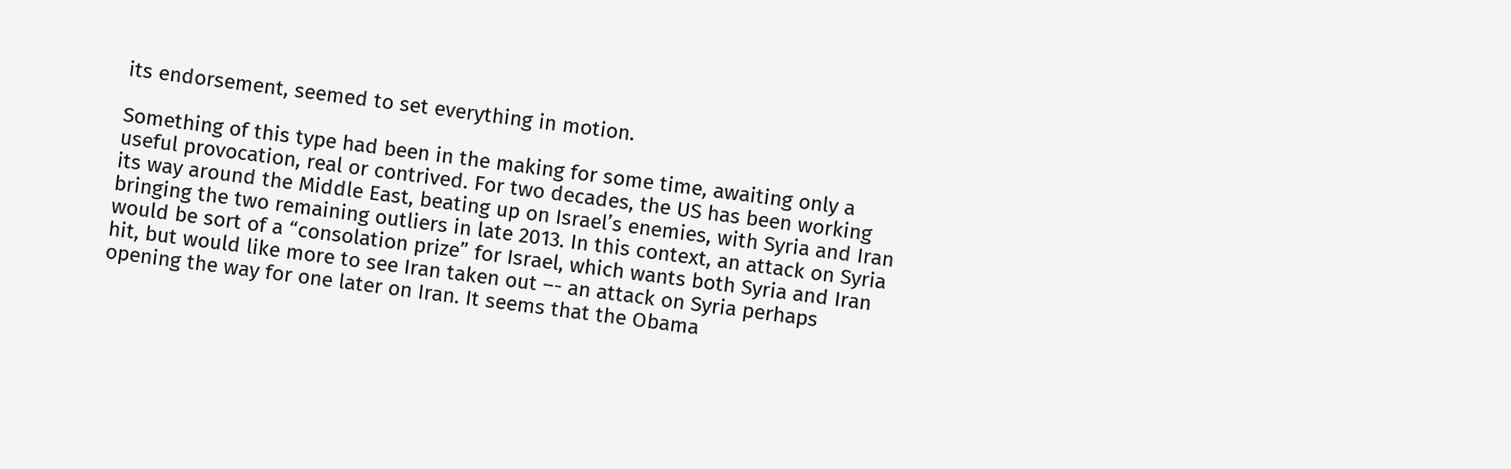its endorsement, seemed to set everything in motion.

Something of this type had been in the making for some time, awaiting only a useful provocation, real or contrived. For two decades, the US has been working its way around the Middle East, beating up on Israel’s enemies, with Syria and Iran bringing the two remaining outliers in late 2013. In this context, an attack on Syria would be sort of a “consolation prize” for Israel, which wants both Syria and Iran hit, but would like more to see Iran taken out –- an attack on Syria perhaps opening the way for one later on Iran. It seems that the Obama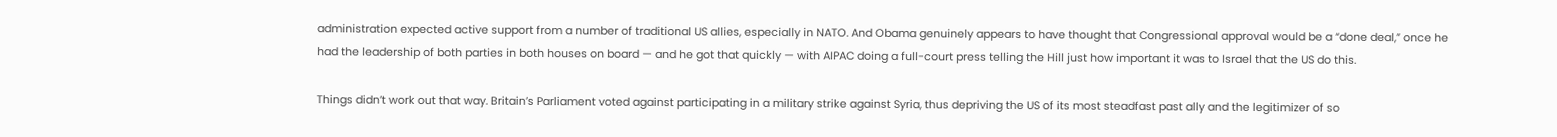administration expected active support from a number of traditional US allies, especially in NATO. And Obama genuinely appears to have thought that Congressional approval would be a “done deal,” once he had the leadership of both parties in both houses on board — and he got that quickly — with AIPAC doing a full-court press telling the Hill just how important it was to Israel that the US do this.

Things didn’t work out that way. Britain’s Parliament voted against participating in a military strike against Syria, thus depriving the US of its most steadfast past ally and the legitimizer of so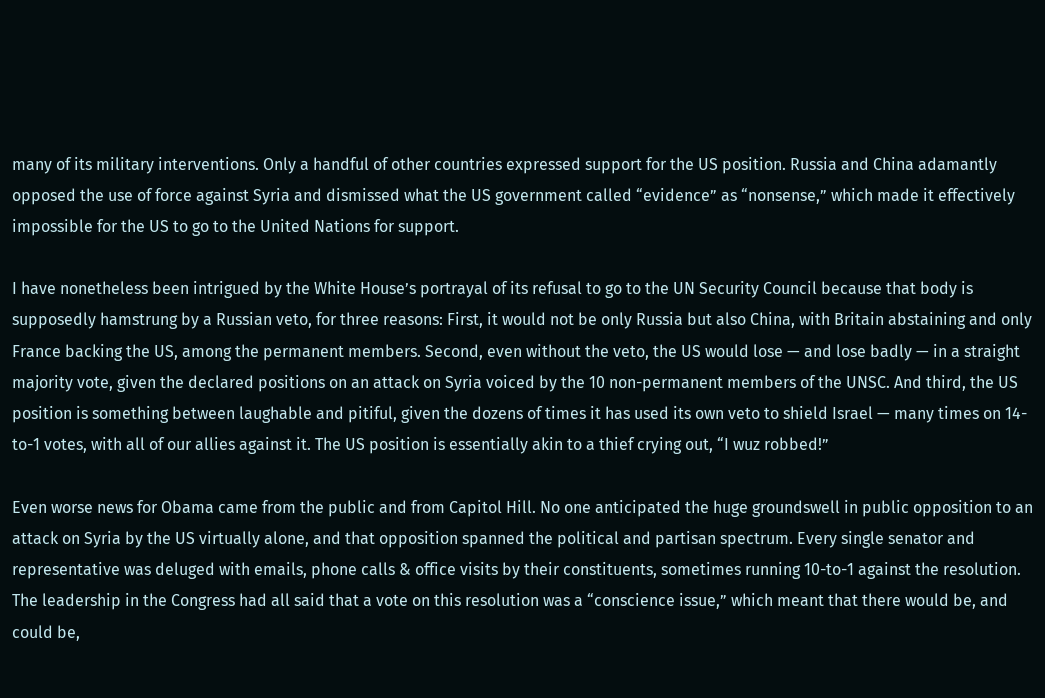many of its military interventions. Only a handful of other countries expressed support for the US position. Russia and China adamantly opposed the use of force against Syria and dismissed what the US government called “evidence” as “nonsense,” which made it effectively impossible for the US to go to the United Nations for support.

I have nonetheless been intrigued by the White House’s portrayal of its refusal to go to the UN Security Council because that body is supposedly hamstrung by a Russian veto, for three reasons: First, it would not be only Russia but also China, with Britain abstaining and only France backing the US, among the permanent members. Second, even without the veto, the US would lose — and lose badly — in a straight majority vote, given the declared positions on an attack on Syria voiced by the 10 non-permanent members of the UNSC. And third, the US position is something between laughable and pitiful, given the dozens of times it has used its own veto to shield Israel — many times on 14-to-1 votes, with all of our allies against it. The US position is essentially akin to a thief crying out, “I wuz robbed!”

Even worse news for Obama came from the public and from Capitol Hill. No one anticipated the huge groundswell in public opposition to an attack on Syria by the US virtually alone, and that opposition spanned the political and partisan spectrum. Every single senator and representative was deluged with emails, phone calls & office visits by their constituents, sometimes running 10-to-1 against the resolution. The leadership in the Congress had all said that a vote on this resolution was a “conscience issue,” which meant that there would be, and could be,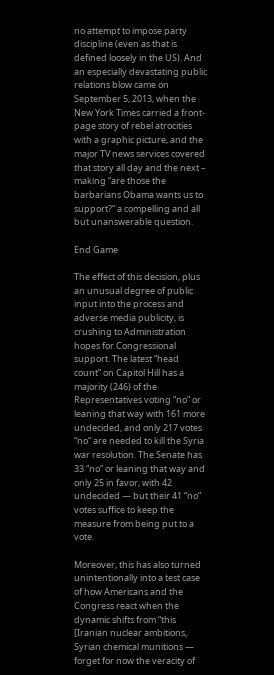no attempt to impose party discipline (even as that is defined loosely in the US). And an especially devastating public relations blow came on September 5, 2013, when the New York Times carried a front-page story of rebel atrocities with a graphic picture, and the major TV news services covered that story all day and the next – making “are those the barbarians Obama wants us to support?” a compelling and all but unanswerable question.

End Game

The effect of this decision, plus an unusual degree of public input into the process and adverse media publicity, is crushing to Administration hopes for Congressional support. The latest “head count” on Capitol Hill has a majority (246) of the Representatives voting “no” or leaning that way with 161 more undecided, and only 217 votes “no” are needed to kill the Syria war resolution. The Senate has 33 “no” or leaning that way and only 25 in favor, with 42 undecided — but their 41 “no” votes suffice to keep the measure from being put to a vote.

Moreover, this has also turned unintentionally into a test case of how Americans and the Congress react when the dynamic shifts from “this [Iranian nuclear ambitions, Syrian chemical munitions — forget for now the veracity of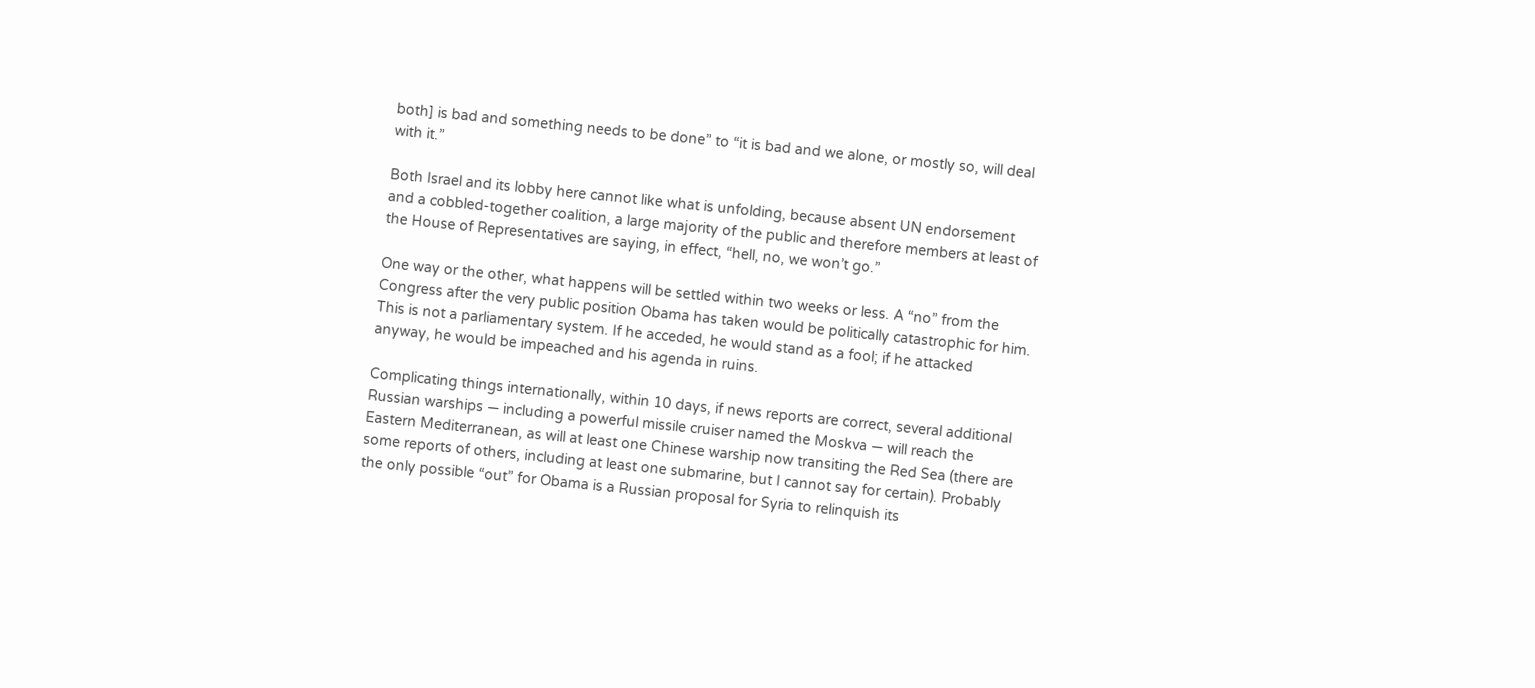both] is bad and something needs to be done” to “it is bad and we alone, or mostly so, will deal with it.”

Both Israel and its lobby here cannot like what is unfolding, because absent UN endorsement and a cobbled-together coalition, a large majority of the public and therefore members at least of the House of Representatives are saying, in effect, “hell, no, we won’t go.”

One way or the other, what happens will be settled within two weeks or less. A “no” from the Congress after the very public position Obama has taken would be politically catastrophic for him. This is not a parliamentary system. If he acceded, he would stand as a fool; if he attacked anyway, he would be impeached and his agenda in ruins.

Complicating things internationally, within 10 days, if news reports are correct, several additional Russian warships — including a powerful missile cruiser named the Moskva — will reach the Eastern Mediterranean, as will at least one Chinese warship now transiting the Red Sea (there are some reports of others, including at least one submarine, but I cannot say for certain). Probably the only possible “out” for Obama is a Russian proposal for Syria to relinquish its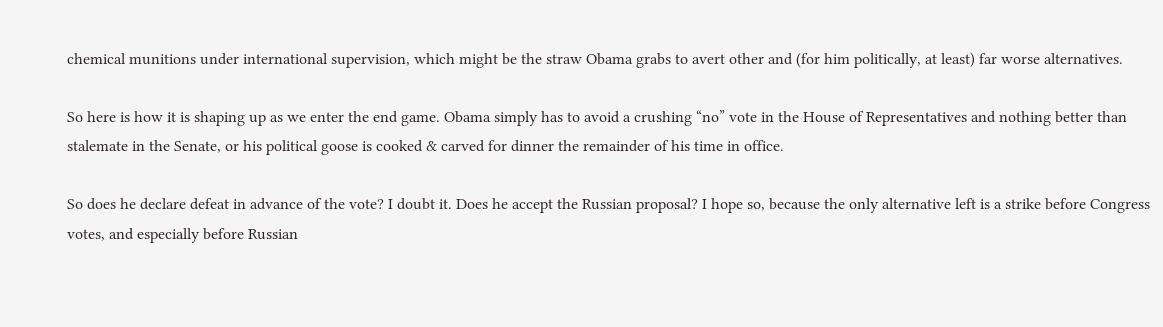chemical munitions under international supervision, which might be the straw Obama grabs to avert other and (for him politically, at least) far worse alternatives.

So here is how it is shaping up as we enter the end game. Obama simply has to avoid a crushing “no” vote in the House of Representatives and nothing better than stalemate in the Senate, or his political goose is cooked & carved for dinner the remainder of his time in office.

So does he declare defeat in advance of the vote? I doubt it. Does he accept the Russian proposal? I hope so, because the only alternative left is a strike before Congress votes, and especially before Russian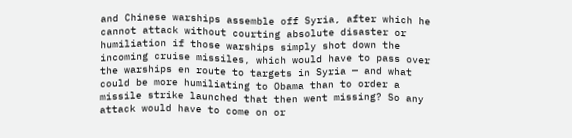and Chinese warships assemble off Syria, after which he cannot attack without courting absolute disaster or humiliation if those warships simply shot down the incoming cruise missiles, which would have to pass over the warships en route to targets in Syria — and what could be more humiliating to Obama than to order a missile strike launched that then went missing? So any attack would have to come on or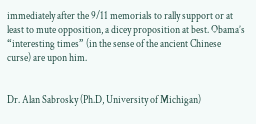immediately after the 9/11 memorials to rally support or at least to mute opposition, a dicey proposition at best. Obama’s “interesting times” (in the sense of the ancient Chinese curse) are upon him.


Dr. Alan Sabrosky (Ph.D, University of Michigan)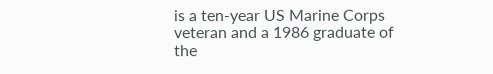is a ten-year US Marine Corps veteran and a 1986 graduate of the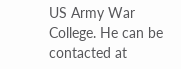US Army War College. He can be contacted at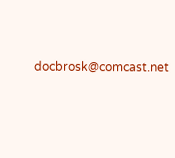docbrosk@comcast.net